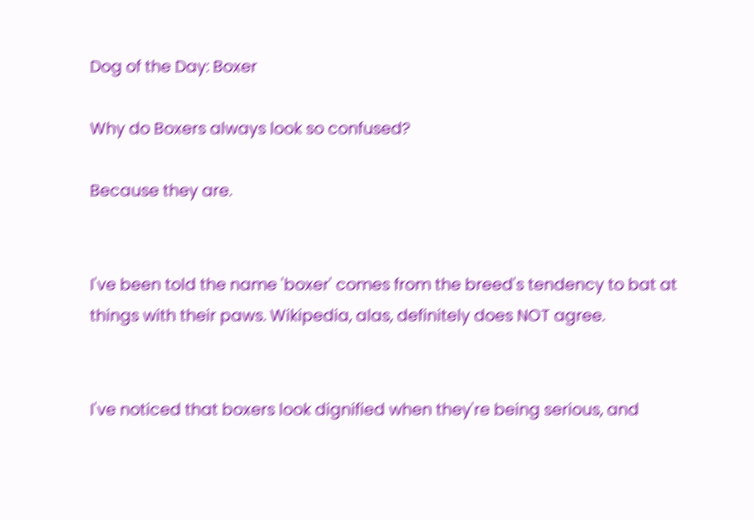Dog of the Day: Boxer

Why do Boxers always look so confused?

Because they are.


I've been told the name 'boxer' comes from the breed's tendency to bat at things with their paws. Wikipedia, alas, definitely does NOT agree.


I've noticed that boxers look dignified when they're being serious, and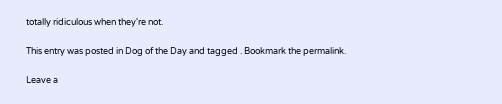totally ridiculous when they're not.

This entry was posted in Dog of the Day and tagged . Bookmark the permalink.

Leave a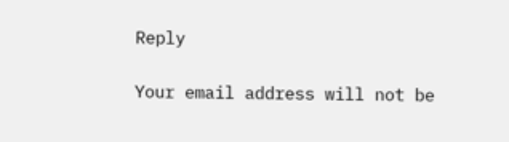Reply

Your email address will not be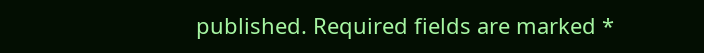published. Required fields are marked *